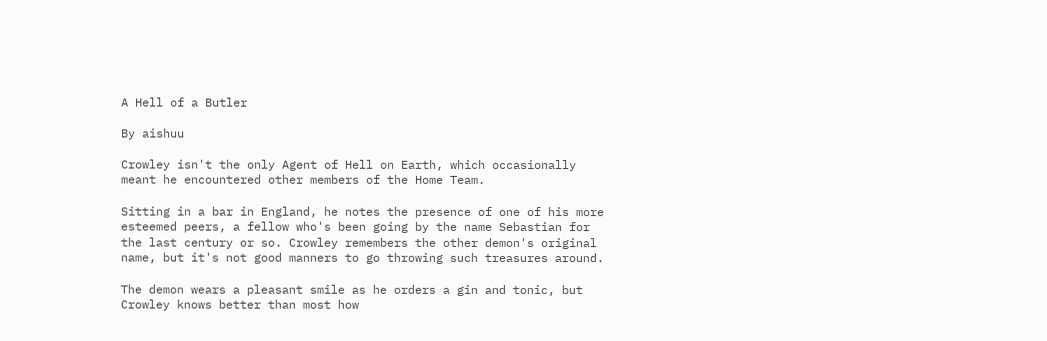A Hell of a Butler

By aishuu

Crowley isn't the only Agent of Hell on Earth, which occasionally meant he encountered other members of the Home Team.

Sitting in a bar in England, he notes the presence of one of his more esteemed peers, a fellow who's been going by the name Sebastian for the last century or so. Crowley remembers the other demon's original name, but it's not good manners to go throwing such treasures around.

The demon wears a pleasant smile as he orders a gin and tonic, but Crowley knows better than most how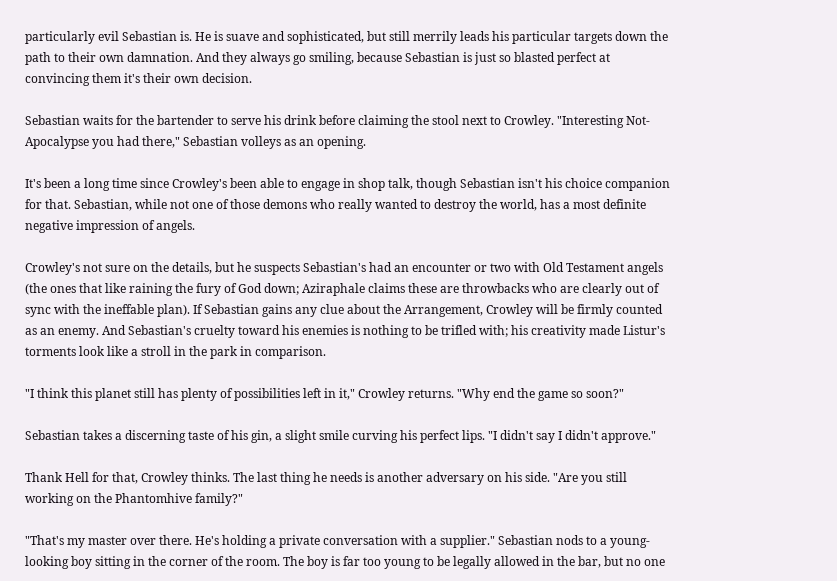particularly evil Sebastian is. He is suave and sophisticated, but still merrily leads his particular targets down the path to their own damnation. And they always go smiling, because Sebastian is just so blasted perfect at convincing them it's their own decision.

Sebastian waits for the bartender to serve his drink before claiming the stool next to Crowley. "Interesting Not-Apocalypse you had there," Sebastian volleys as an opening.

It's been a long time since Crowley's been able to engage in shop talk, though Sebastian isn't his choice companion for that. Sebastian, while not one of those demons who really wanted to destroy the world, has a most definite negative impression of angels.

Crowley's not sure on the details, but he suspects Sebastian's had an encounter or two with Old Testament angels (the ones that like raining the fury of God down; Aziraphale claims these are throwbacks who are clearly out of sync with the ineffable plan). If Sebastian gains any clue about the Arrangement, Crowley will be firmly counted as an enemy. And Sebastian's cruelty toward his enemies is nothing to be trifled with; his creativity made Listur's torments look like a stroll in the park in comparison.

"I think this planet still has plenty of possibilities left in it," Crowley returns. "Why end the game so soon?"

Sebastian takes a discerning taste of his gin, a slight smile curving his perfect lips. "I didn't say I didn't approve."

Thank Hell for that, Crowley thinks. The last thing he needs is another adversary on his side. "Are you still working on the Phantomhive family?"

"That's my master over there. He's holding a private conversation with a supplier." Sebastian nods to a young-looking boy sitting in the corner of the room. The boy is far too young to be legally allowed in the bar, but no one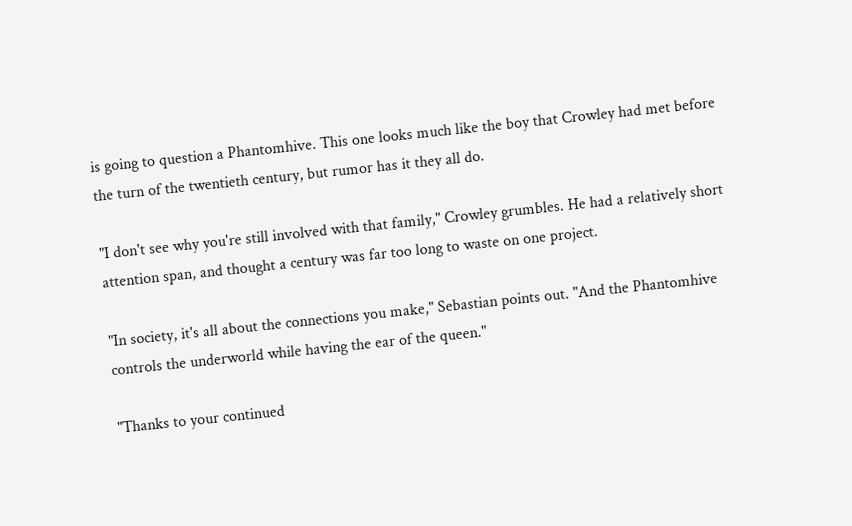is going to question a Phantomhive. This one looks much like the boy that Crowley had met before the turn of the twentieth century, but rumor has it they all do.

"I don't see why you're still involved with that family," Crowley grumbles. He had a relatively short attention span, and thought a century was far too long to waste on one project.

"In society, it's all about the connections you make," Sebastian points out. "And the Phantomhive controls the underworld while having the ear of the queen."

"Thanks to your continued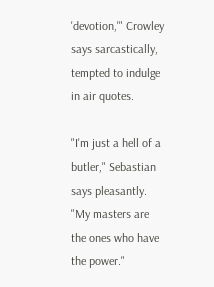'devotion,'" Crowley says sarcastically, tempted to indulge in air quotes.

"I'm just a hell of a butler," Sebastian says pleasantly. "My masters are the ones who have the power."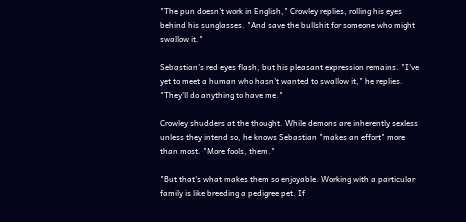"The pun doesn't work in English," Crowley replies, rolling his eyes behind his sunglasses. "And save the bullshit for someone who might swallow it."

Sebastian's red eyes flash, but his pleasant expression remains. "I've yet to meet a human who hasn't wanted to swallow it," he replies. "They'll do anything to have me."

Crowley shudders at the thought. While demons are inherently sexless unless they intend so, he knows Sebastian "makes an effort" more than most. "More fools, them."

"But that's what makes them so enjoyable. Working with a particular family is like breeding a pedigree pet. If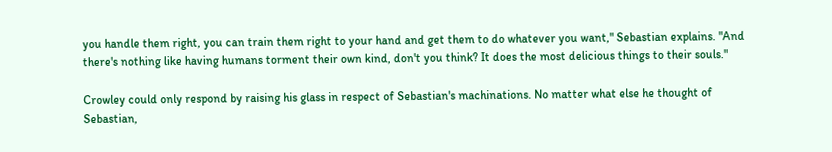you handle them right, you can train them right to your hand and get them to do whatever you want," Sebastian explains. "And there's nothing like having humans torment their own kind, don't you think? It does the most delicious things to their souls."

Crowley could only respond by raising his glass in respect of Sebastian's machinations. No matter what else he thought of Sebastian,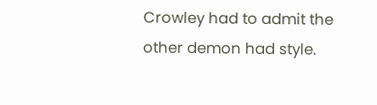Crowley had to admit the other demon had style.